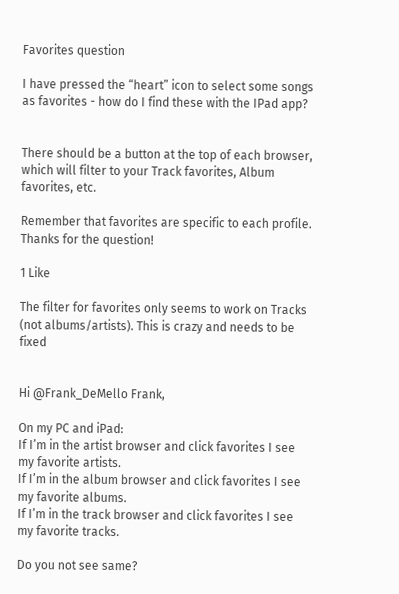Favorites question

I have pressed the “heart” icon to select some songs as favorites - how do I find these with the IPad app?


There should be a button at the top of each browser, which will filter to your Track favorites, Album favorites, etc.

Remember that favorites are specific to each profile. Thanks for the question!

1 Like

The filter for favorites only seems to work on Tracks (not albums/artists). This is crazy and needs to be fixed


Hi @Frank_DeMello Frank,

On my PC and iPad:
If I’m in the artist browser and click favorites I see my favorite artists.
If I’m in the album browser and click favorites I see my favorite albums.
If I’m in the track browser and click favorites I see my favorite tracks.

Do you not see same?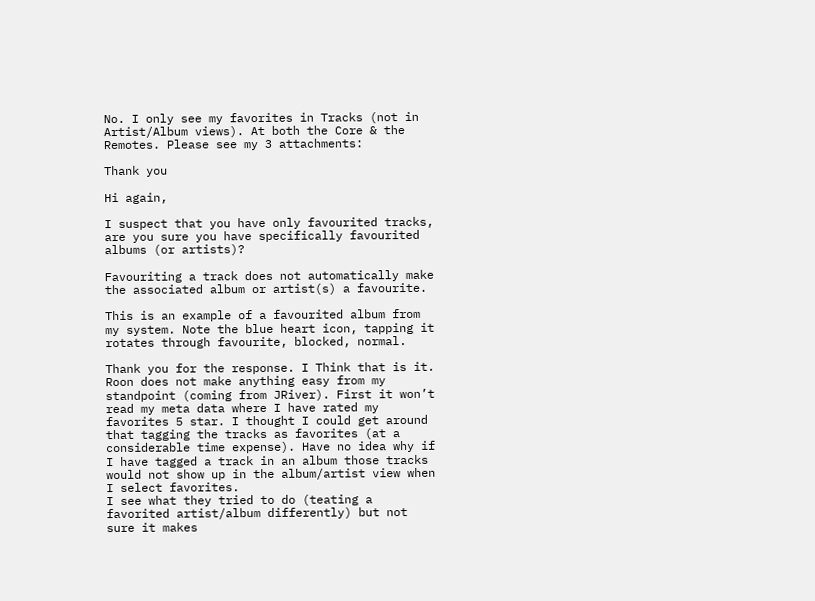No. I only see my favorites in Tracks (not in Artist/Album views). At both the Core & the Remotes. Please see my 3 attachments:

Thank you

Hi again,

I suspect that you have only favourited tracks, are you sure you have specifically favourited albums (or artists)?

Favouriting a track does not automatically make the associated album or artist(s) a favourite.

This is an example of a favourited album from my system. Note the blue heart icon, tapping it rotates through favourite, blocked, normal.

Thank you for the response. I Think that is it. Roon does not make anything easy from my standpoint (coming from JRiver). First it won’t read my meta data where I have rated my favorites 5 star. I thought I could get around that tagging the tracks as favorites (at a considerable time expense). Have no idea why if I have tagged a track in an album those tracks would not show up in the album/artist view when I select favorites.
I see what they tried to do (teating a favorited artist/album differently) but not sure it makes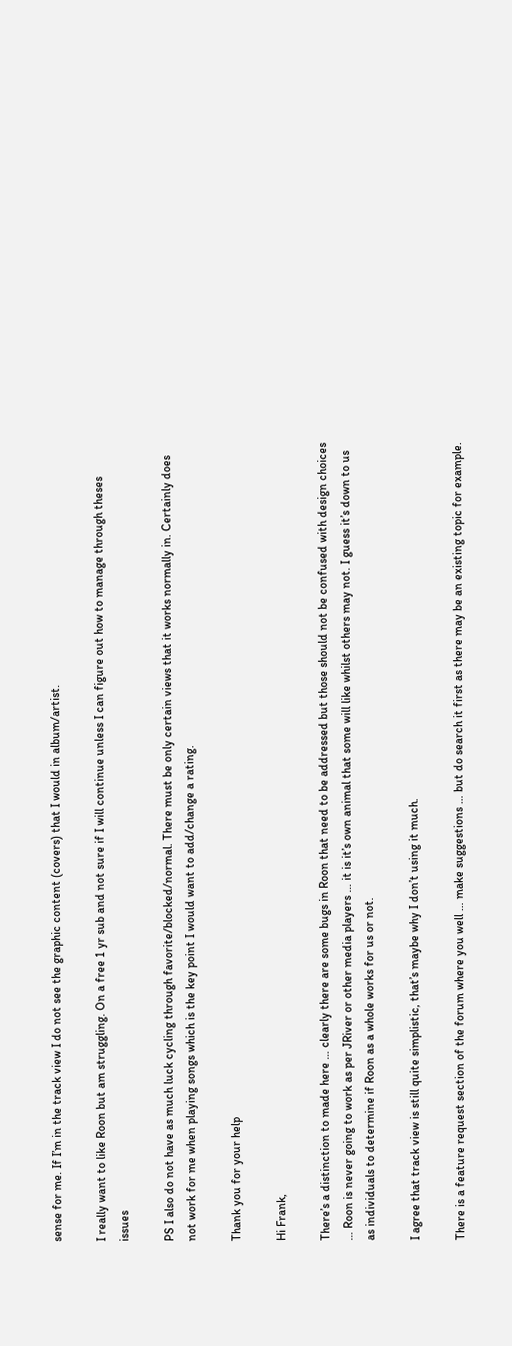sense for me. If I’m in the track view I do not see the graphic content (covers) that I would in album/artist.

I really want to like Roon but am struggling. On a free 1 yr sub and not sure if I will continue unless I can figure out how to manage through theses issues

PS I also do not have as much luck cycling through favorite/blocked/normal. There must be only certain views that it works normally in. Certainly does not work for me when playing songs which is the key point I would want to add/change a rating.

Thank you for your help

Hi Frank,

There’s a distinction to made here … clearly there are some bugs in Roon that need to be addressed but those should not be confused with design choices … Roon is never going to work as per JRiver or other media players … it is it’s own animal that some will like whilst others may not. I guess it’s down to us as individuals to determine if Roon as a whole works for us or not.

I agree that track view is still quite simplistic, that’s maybe why I don’t using it much.

There is a feature request section of the forum where you well … make suggestions … but do search it first as there may be an existing topic for example.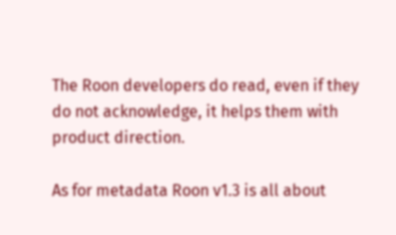The Roon developers do read, even if they do not acknowledge, it helps them with product direction.

As for metadata Roon v1.3 is all about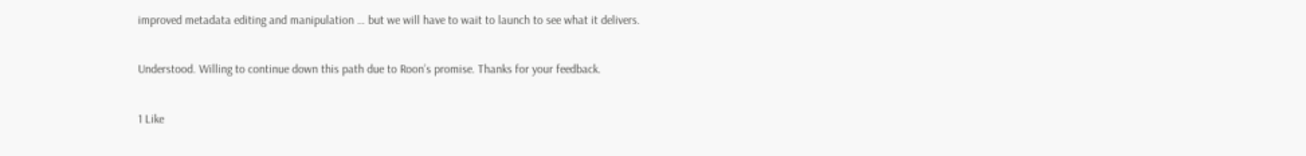improved metadata editing and manipulation … but we will have to wait to launch to see what it delivers.

Understood. Willing to continue down this path due to Roon’s promise. Thanks for your feedback.

1 Like